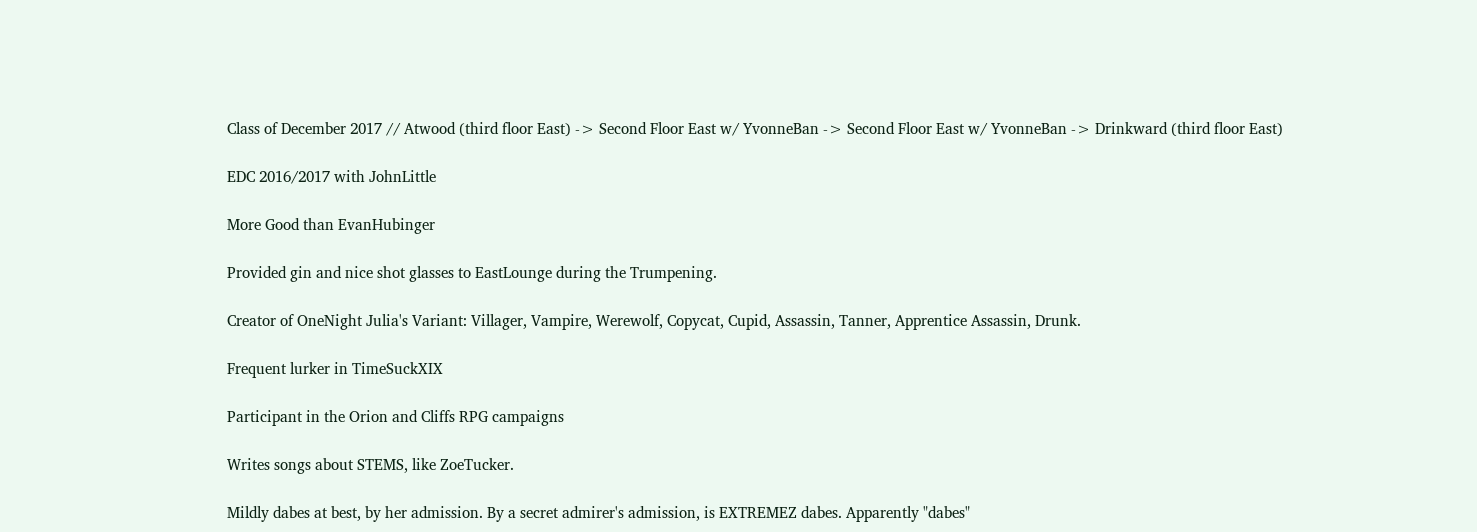Class of December 2017 // Atwood (third floor East) -> Second Floor East w/ YvonneBan -> Second Floor East w/ YvonneBan -> Drinkward (third floor East)

EDC 2016/2017 with JohnLittle

More Good than EvanHubinger

Provided gin and nice shot glasses to EastLounge during the Trumpening.

Creator of OneNight Julia's Variant: Villager, Vampire, Werewolf, Copycat, Cupid, Assassin, Tanner, Apprentice Assassin, Drunk.

Frequent lurker in TimeSuckXIX

Participant in the Orion and Cliffs RPG campaigns

Writes songs about STEMS, like ZoeTucker.

Mildly dabes at best, by her admission. By a secret admirer's admission, is EXTREMEZ dabes. Apparently "dabes"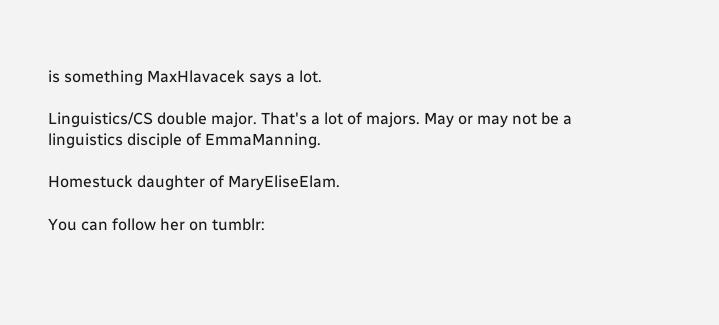is something MaxHlavacek says a lot.

Linguistics/CS double major. That's a lot of majors. May or may not be a linguistics disciple of EmmaManning.

Homestuck daughter of MaryEliseElam.

You can follow her on tumblr: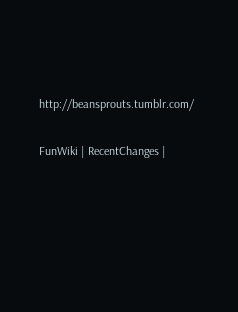http://beansprouts.tumblr.com/

FunWiki | RecentChanges |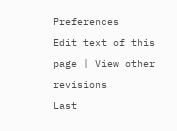Preferences
Edit text of this page | View other revisions
Last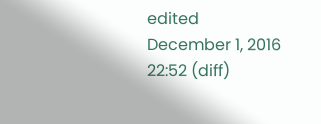edited December 1, 2016 22:52 (diff)